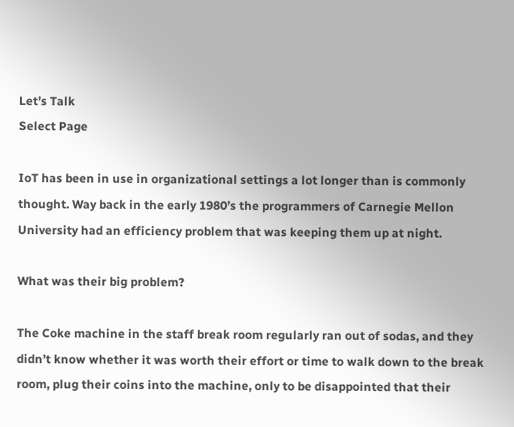Let’s Talk
Select Page

IoT has been in use in organizational settings a lot longer than is commonly thought. Way back in the early 1980’s the programmers of Carnegie Mellon University had an efficiency problem that was keeping them up at night.

What was their big problem?

The Coke machine in the staff break room regularly ran out of sodas, and they didn’t know whether it was worth their effort or time to walk down to the break room, plug their coins into the machine, only to be disappointed that their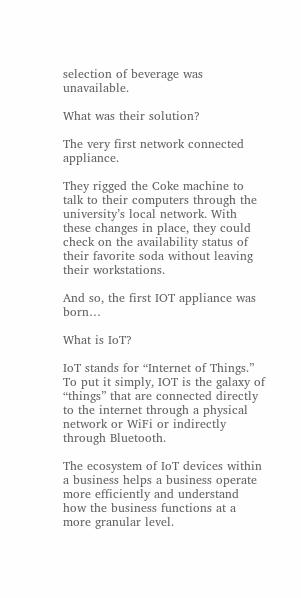selection of beverage was unavailable.

What was their solution?

The very first network connected appliance.

They rigged the Coke machine to talk to their computers through the university’s local network. With these changes in place, they could check on the availability status of their favorite soda without leaving their workstations.

And so, the first IOT appliance was born…

What is IoT?

IoT stands for “Internet of Things.” To put it simply, IOT is the galaxy of “things” that are connected directly to the internet through a physical network or WiFi or indirectly through Bluetooth.

The ecosystem of IoT devices within a business helps a business operate more efficiently and understand how the business functions at a more granular level.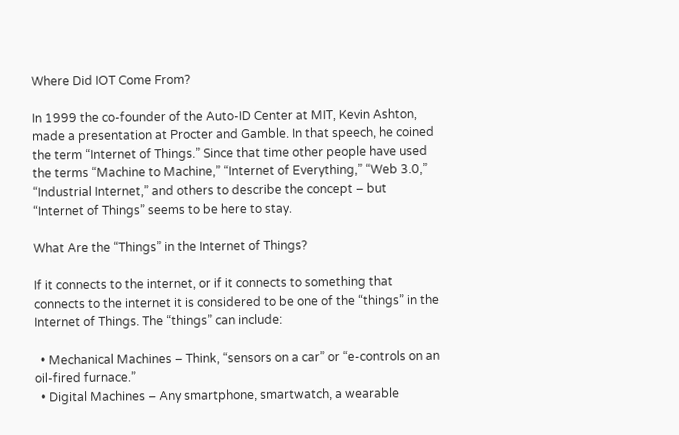Where Did IOT Come From?

In 1999 the co-founder of the Auto-ID Center at MIT, Kevin Ashton, made a presentation at Procter and Gamble. In that speech, he coined the term “Internet of Things.” Since that time other people have used the terms “Machine to Machine,” “Internet of Everything,” “Web 3.0,” “Industrial Internet,” and others to describe the concept – but “Internet of Things” seems to be here to stay.

What Are the “Things” in the Internet of Things?

If it connects to the internet, or if it connects to something that connects to the internet it is considered to be one of the “things” in the Internet of Things. The “things” can include:

  • Mechanical Machines – Think, “sensors on a car” or “e-controls on an oil-fired furnace.”
  • Digital Machines – Any smartphone, smartwatch, a wearable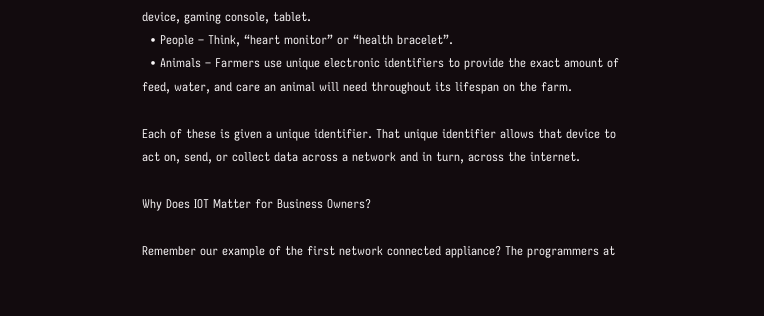device, gaming console, tablet.
  • People – Think, “heart monitor” or “health bracelet”.
  • Animals – Farmers use unique electronic identifiers to provide the exact amount of feed, water, and care an animal will need throughout its lifespan on the farm.

Each of these is given a unique identifier. That unique identifier allows that device to act on, send, or collect data across a network and in turn, across the internet.

Why Does IOT Matter for Business Owners?

Remember our example of the first network connected appliance? The programmers at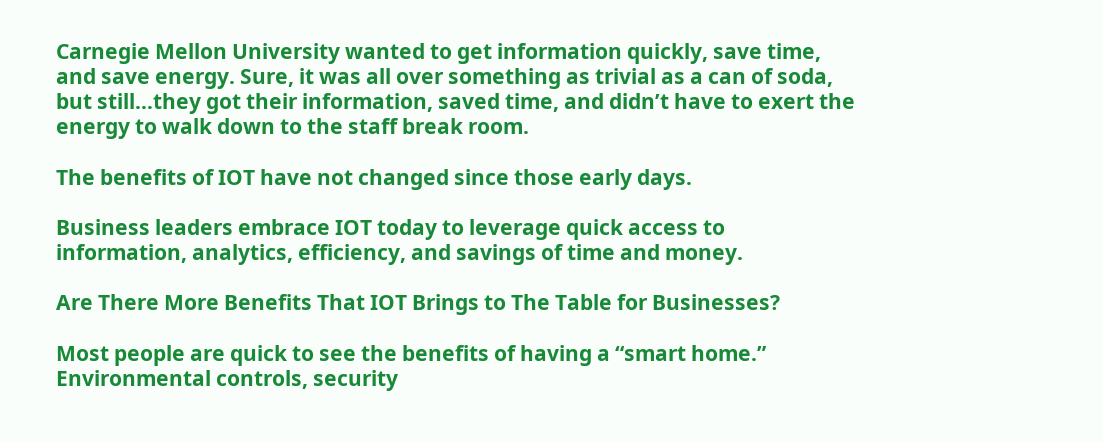Carnegie Mellon University wanted to get information quickly, save time, and save energy. Sure, it was all over something as trivial as a can of soda, but still…they got their information, saved time, and didn’t have to exert the energy to walk down to the staff break room.

The benefits of IOT have not changed since those early days.

Business leaders embrace IOT today to leverage quick access to information, analytics, efficiency, and savings of time and money.

Are There More Benefits That IOT Brings to The Table for Businesses?

Most people are quick to see the benefits of having a “smart home.” Environmental controls, security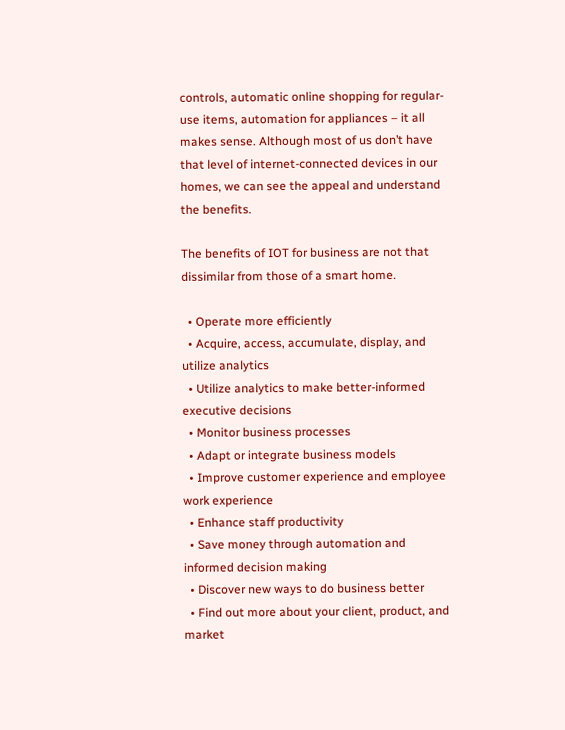controls, automatic online shopping for regular-use items, automation for appliances – it all makes sense. Although most of us don’t have that level of internet-connected devices in our homes, we can see the appeal and understand the benefits.

The benefits of IOT for business are not that dissimilar from those of a smart home.

  • Operate more efficiently
  • Acquire, access, accumulate, display, and utilize analytics
  • Utilize analytics to make better-informed executive decisions
  • Monitor business processes
  • Adapt or integrate business models
  • Improve customer experience and employee work experience
  • Enhance staff productivity
  • Save money through automation and informed decision making
  • Discover new ways to do business better
  • Find out more about your client, product, and market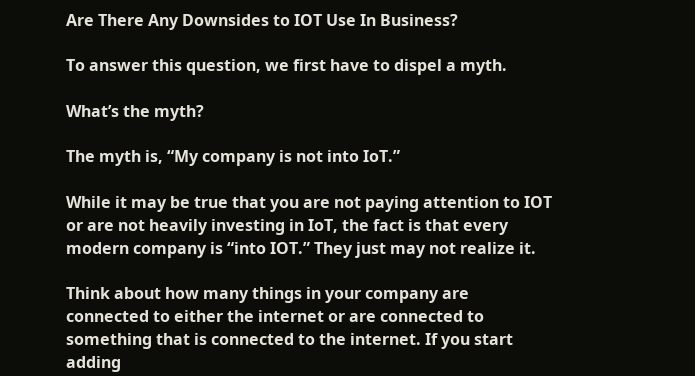Are There Any Downsides to IOT Use In Business?

To answer this question, we first have to dispel a myth.

What’s the myth?

The myth is, “My company is not into IoT.”

While it may be true that you are not paying attention to IOT or are not heavily investing in IoT, the fact is that every modern company is “into IOT.” They just may not realize it.

Think about how many things in your company are connected to either the internet or are connected to something that is connected to the internet. If you start adding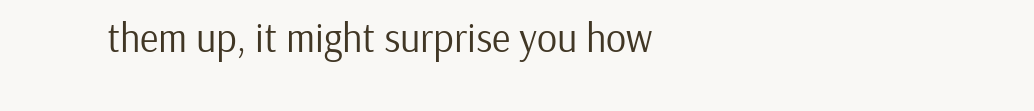them up, it might surprise you how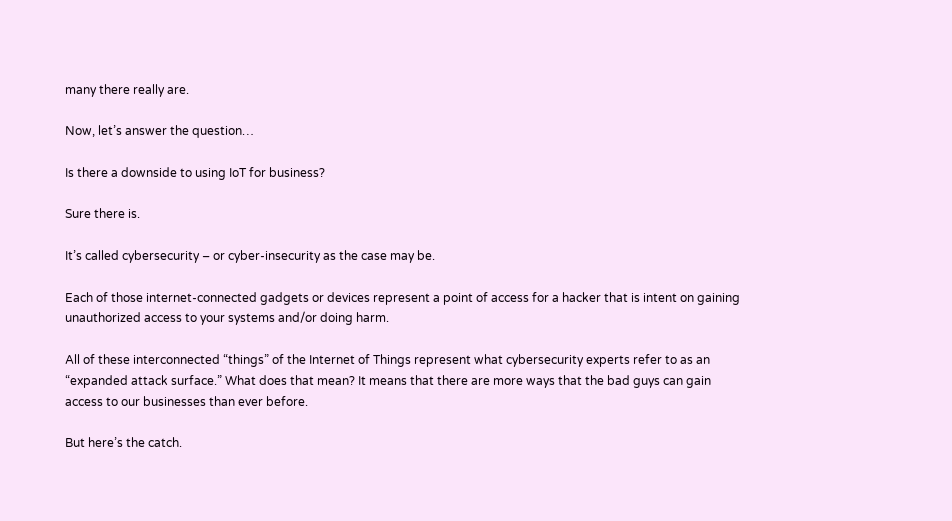many there really are.

Now, let’s answer the question…

Is there a downside to using IoT for business?

Sure there is.

It’s called cybersecurity – or cyber-insecurity as the case may be.

Each of those internet-connected gadgets or devices represent a point of access for a hacker that is intent on gaining unauthorized access to your systems and/or doing harm.

All of these interconnected “things” of the Internet of Things represent what cybersecurity experts refer to as an “expanded attack surface.” What does that mean? It means that there are more ways that the bad guys can gain access to our businesses than ever before.

But here’s the catch.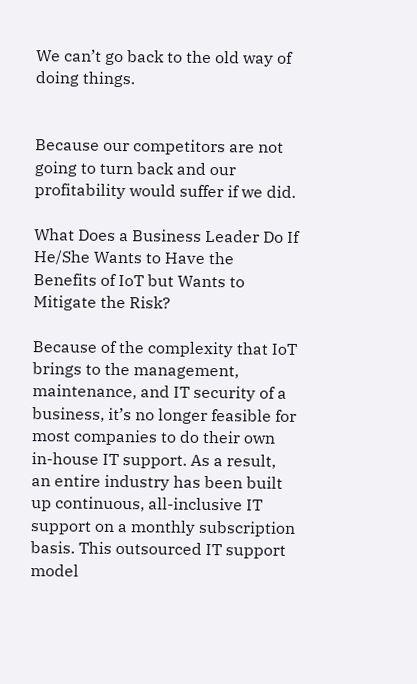We can’t go back to the old way of doing things.


Because our competitors are not going to turn back and our profitability would suffer if we did.

What Does a Business Leader Do If He/She Wants to Have the Benefits of IoT but Wants to Mitigate the Risk?

Because of the complexity that IoT brings to the management, maintenance, and IT security of a business, it’s no longer feasible for most companies to do their own in-house IT support. As a result, an entire industry has been built up continuous, all-inclusive IT support on a monthly subscription basis. This outsourced IT support model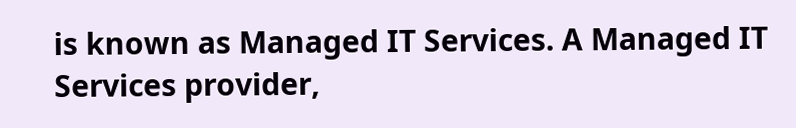is known as Managed IT Services. A Managed IT Services provider,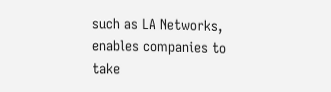such as LA Networks, enables companies to take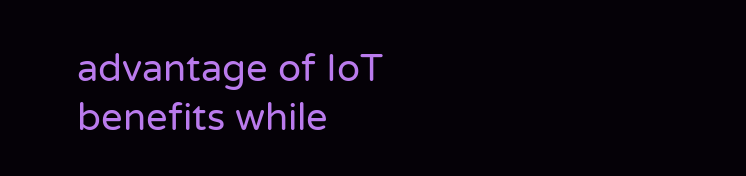advantage of IoT benefits while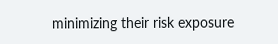minimizing their risk exposure